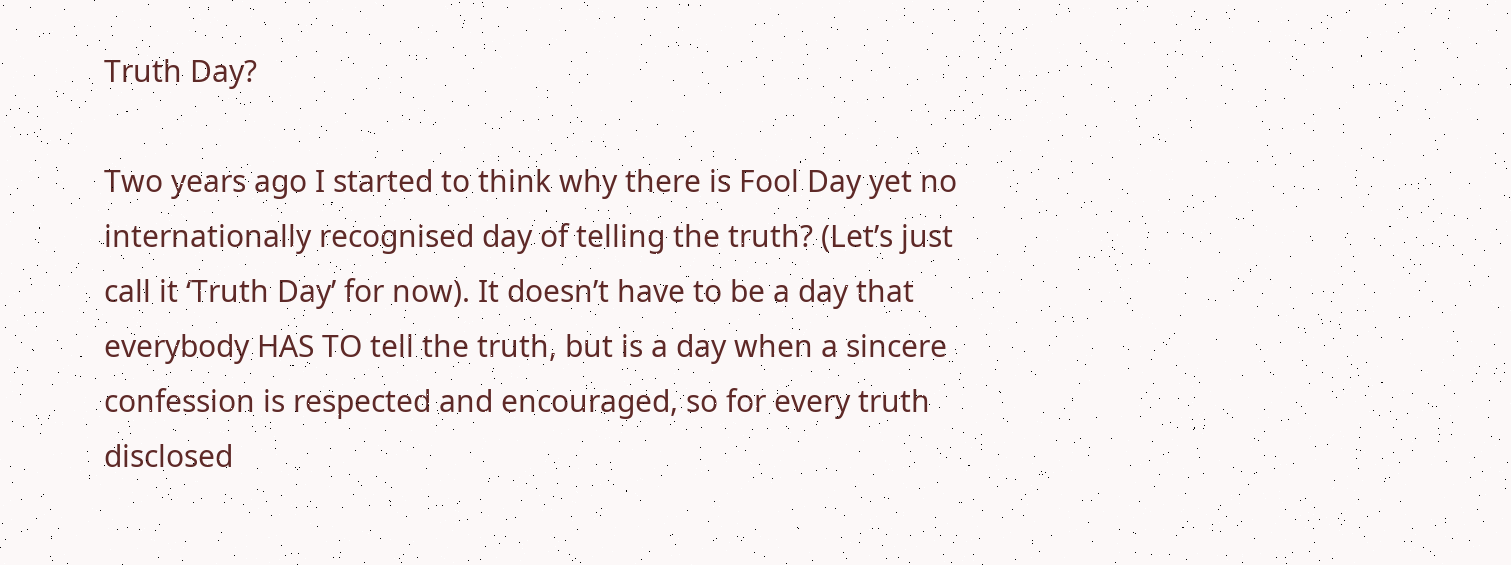Truth Day?

Two years ago I started to think why there is Fool Day yet no internationally recognised day of telling the truth? (Let’s just call it ‘Truth Day’ for now). It doesn’t have to be a day that everybody HAS TO tell the truth, but is a day when a sincere confession is respected and encouraged, so for every truth disclosed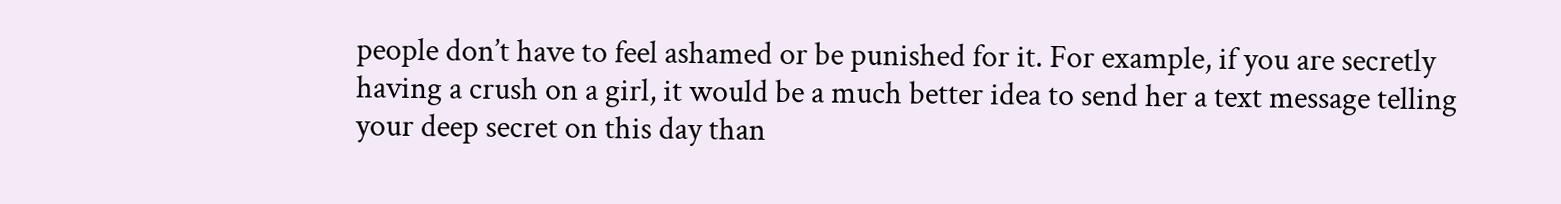people don’t have to feel ashamed or be punished for it. For example, if you are secretly having a crush on a girl, it would be a much better idea to send her a text message telling your deep secret on this day than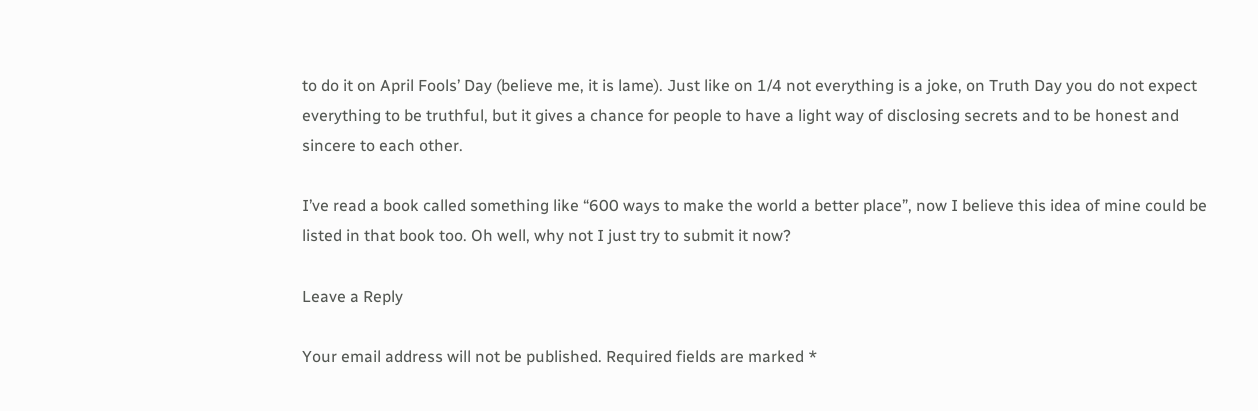to do it on April Fools’ Day (believe me, it is lame). Just like on 1/4 not everything is a joke, on Truth Day you do not expect everything to be truthful, but it gives a chance for people to have a light way of disclosing secrets and to be honest and sincere to each other.

I’ve read a book called something like “600 ways to make the world a better place”, now I believe this idea of mine could be listed in that book too. Oh well, why not I just try to submit it now?

Leave a Reply

Your email address will not be published. Required fields are marked *